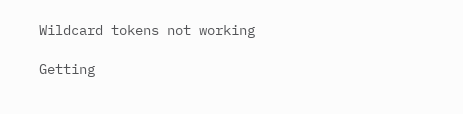Wildcard tokens not working

Getting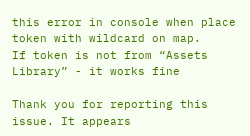this error in console when place token with wildcard on map.
If token is not from “Assets Library” - it works fine

Thank you for reporting this issue. It appears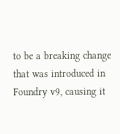to be a breaking change that was introduced in Foundry v9, causing it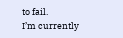to fail.
I’m currently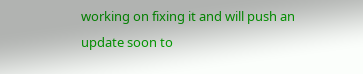working on fixing it and will push an update soon to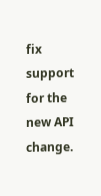fix support for the new API change.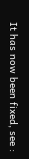It has now been fixed, see :